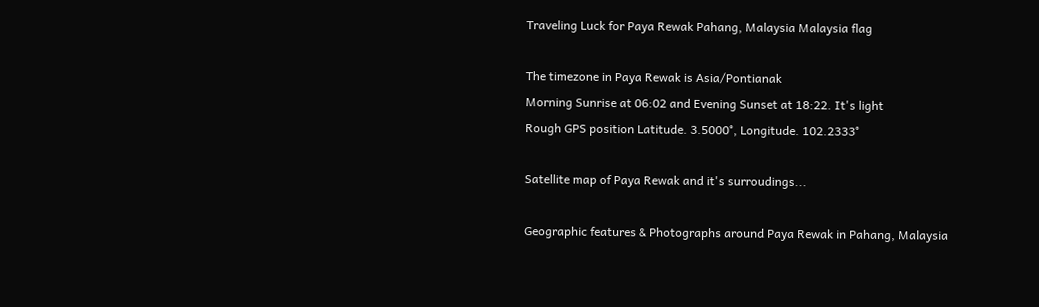Traveling Luck for Paya Rewak Pahang, Malaysia Malaysia flag

The timezone in Paya Rewak is Asia/Pontianak
Morning Sunrise at 06:02 and Evening Sunset at 18:22. It's light
Rough GPS position Latitude. 3.5000°, Longitude. 102.2333°

Satellite map of Paya Rewak and it's surroudings...

Geographic features & Photographs around Paya Rewak in Pahang, Malaysia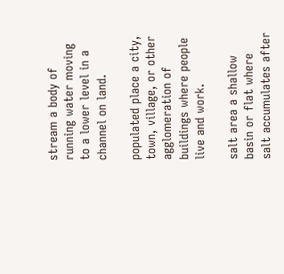stream a body of running water moving to a lower level in a channel on land.

populated place a city, town, village, or other agglomeration of buildings where people live and work.

salt area a shallow basin or flat where salt accumulates after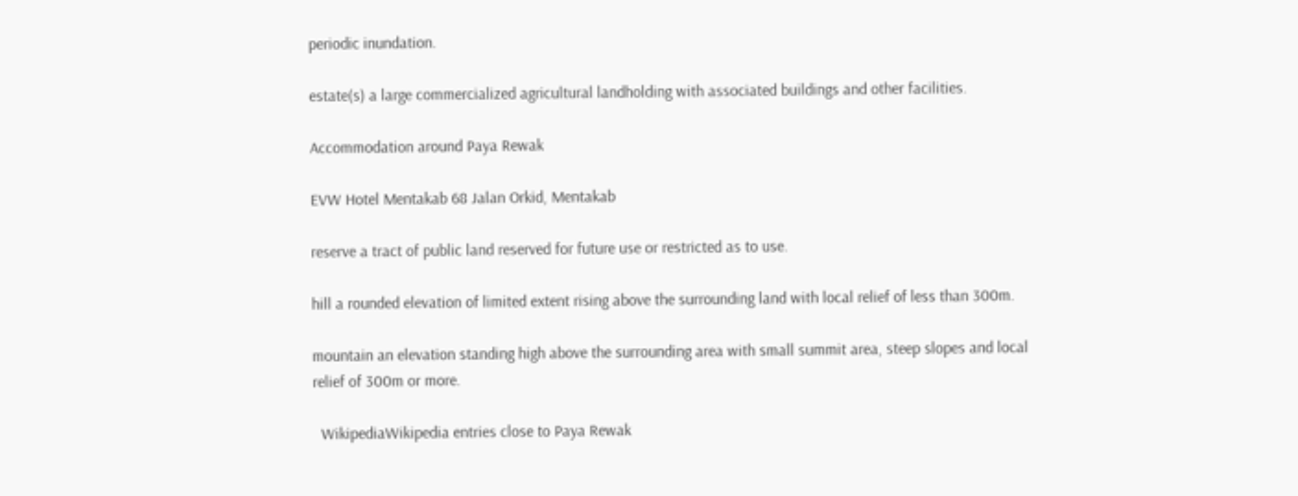periodic inundation.

estate(s) a large commercialized agricultural landholding with associated buildings and other facilities.

Accommodation around Paya Rewak

EVW Hotel Mentakab 68 Jalan Orkid, Mentakab

reserve a tract of public land reserved for future use or restricted as to use.

hill a rounded elevation of limited extent rising above the surrounding land with local relief of less than 300m.

mountain an elevation standing high above the surrounding area with small summit area, steep slopes and local relief of 300m or more.

  WikipediaWikipedia entries close to Paya Rewak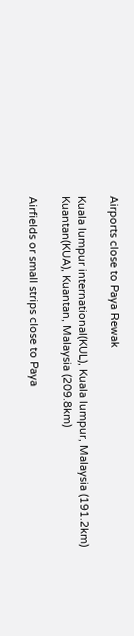Airports close to Paya Rewak

Kuala lumpur international(KUL), Kuala lumpur, Malaysia (191.2km)
Kuantan(KUA), Kuantan, Malaysia (209.8km)

Airfields or small strips close to Paya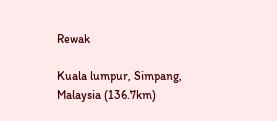Rewak

Kuala lumpur, Simpang, Malaysia (136.7km)